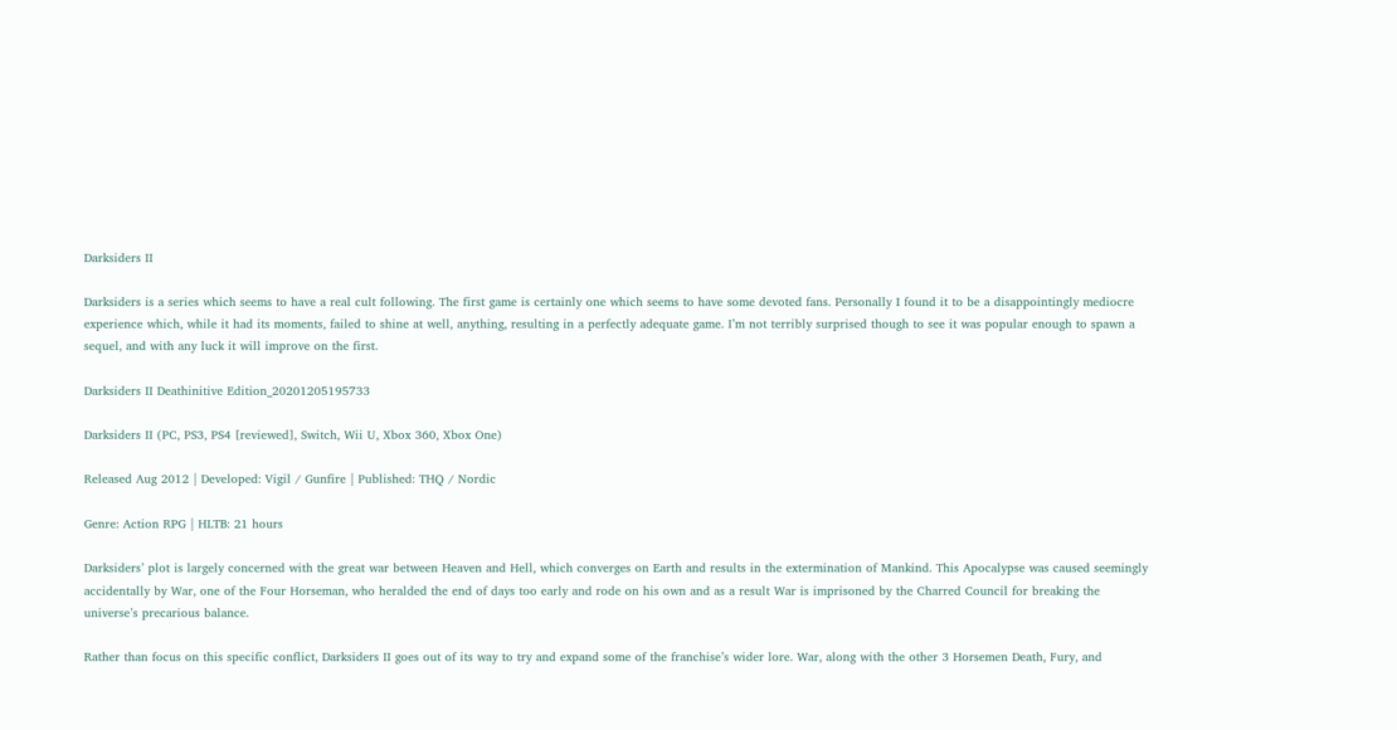Darksiders II

Darksiders is a series which seems to have a real cult following. The first game is certainly one which seems to have some devoted fans. Personally I found it to be a disappointingly mediocre experience which, while it had its moments, failed to shine at well, anything, resulting in a perfectly adequate game. I’m not terribly surprised though to see it was popular enough to spawn a sequel, and with any luck it will improve on the first.

Darksiders II Deathinitive Edition_20201205195733

Darksiders II (PC, PS3, PS4 [reviewed], Switch, Wii U, Xbox 360, Xbox One)

Released Aug 2012 | Developed: Vigil / Gunfire | Published: THQ / Nordic

Genre: Action RPG | HLTB: 21 hours

Darksiders’ plot is largely concerned with the great war between Heaven and Hell, which converges on Earth and results in the extermination of Mankind. This Apocalypse was caused seemingly accidentally by War, one of the Four Horseman, who heralded the end of days too early and rode on his own and as a result War is imprisoned by the Charred Council for breaking the universe’s precarious balance.

Rather than focus on this specific conflict, Darksiders II goes out of its way to try and expand some of the franchise’s wider lore. War, along with the other 3 Horsemen Death, Fury, and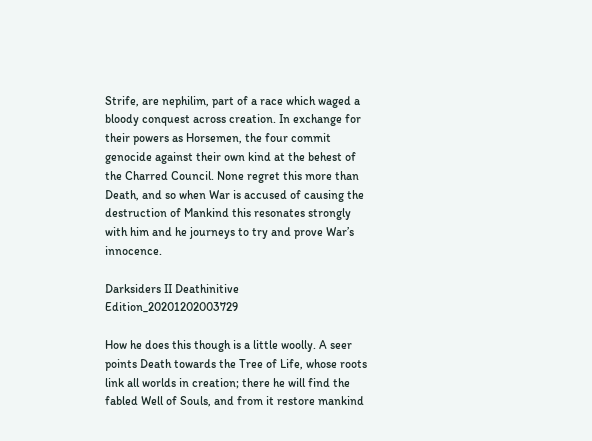Strife, are nephilim, part of a race which waged a bloody conquest across creation. In exchange for their powers as Horsemen, the four commit genocide against their own kind at the behest of the Charred Council. None regret this more than Death, and so when War is accused of causing the destruction of Mankind this resonates strongly with him and he journeys to try and prove War’s innocence.

Darksiders II Deathinitive Edition_20201202003729

How he does this though is a little woolly. A seer points Death towards the Tree of Life, whose roots link all worlds in creation; there he will find the fabled Well of Souls, and from it restore mankind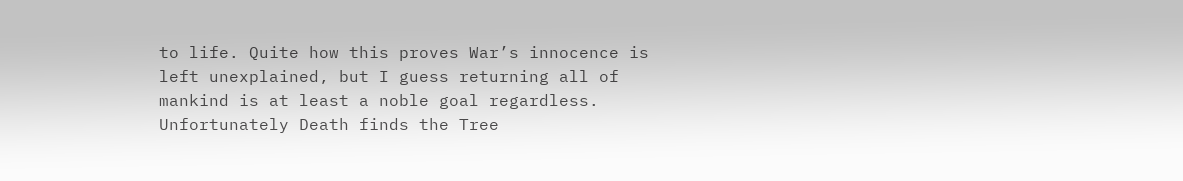to life. Quite how this proves War’s innocence is left unexplained, but I guess returning all of mankind is at least a noble goal regardless. Unfortunately Death finds the Tree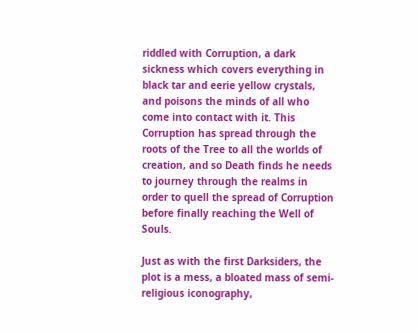riddled with Corruption, a dark sickness which covers everything in black tar and eerie yellow crystals, and poisons the minds of all who come into contact with it. This Corruption has spread through the roots of the Tree to all the worlds of creation, and so Death finds he needs to journey through the realms in order to quell the spread of Corruption before finally reaching the Well of Souls.

Just as with the first Darksiders, the plot is a mess, a bloated mass of semi-religious iconography,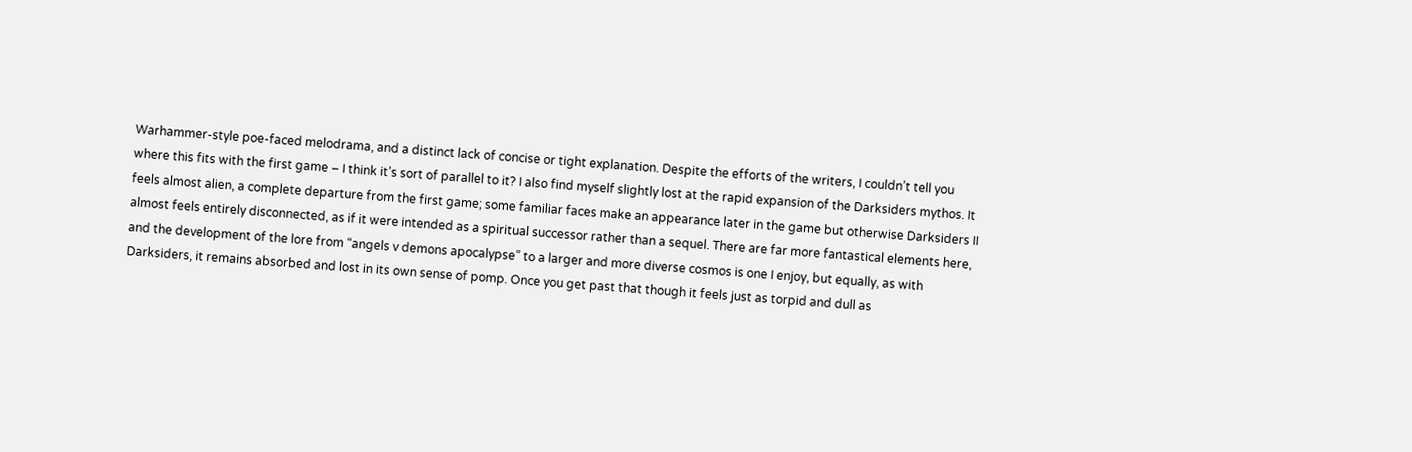Warhammer-style poe-faced melodrama, and a distinct lack of concise or tight explanation. Despite the efforts of the writers, I couldn’t tell you where this fits with the first game – I think it’s sort of parallel to it? I also find myself slightly lost at the rapid expansion of the Darksiders mythos. It feels almost alien, a complete departure from the first game; some familiar faces make an appearance later in the game but otherwise Darksiders II almost feels entirely disconnected, as if it were intended as a spiritual successor rather than a sequel. There are far more fantastical elements here, and the development of the lore from “angels v demons apocalypse” to a larger and more diverse cosmos is one I enjoy, but equally, as with Darksiders, it remains absorbed and lost in its own sense of pomp. Once you get past that though it feels just as torpid and dull as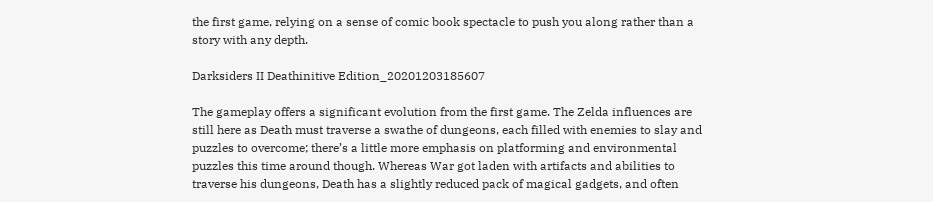the first game, relying on a sense of comic book spectacle to push you along rather than a story with any depth.

Darksiders II Deathinitive Edition_20201203185607

The gameplay offers a significant evolution from the first game. The Zelda influences are still here as Death must traverse a swathe of dungeons, each filled with enemies to slay and puzzles to overcome; there’s a little more emphasis on platforming and environmental puzzles this time around though. Whereas War got laden with artifacts and abilities to traverse his dungeons, Death has a slightly reduced pack of magical gadgets, and often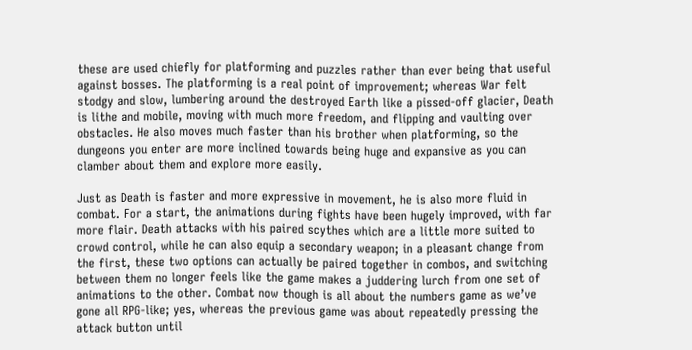these are used chiefly for platforming and puzzles rather than ever being that useful against bosses. The platforming is a real point of improvement; whereas War felt stodgy and slow, lumbering around the destroyed Earth like a pissed-off glacier, Death is lithe and mobile, moving with much more freedom, and flipping and vaulting over obstacles. He also moves much faster than his brother when platforming, so the dungeons you enter are more inclined towards being huge and expansive as you can clamber about them and explore more easily.

Just as Death is faster and more expressive in movement, he is also more fluid in combat. For a start, the animations during fights have been hugely improved, with far more flair. Death attacks with his paired scythes which are a little more suited to crowd control, while he can also equip a secondary weapon; in a pleasant change from the first, these two options can actually be paired together in combos, and switching between them no longer feels like the game makes a juddering lurch from one set of animations to the other. Combat now though is all about the numbers game as we’ve gone all RPG-like; yes, whereas the previous game was about repeatedly pressing the attack button until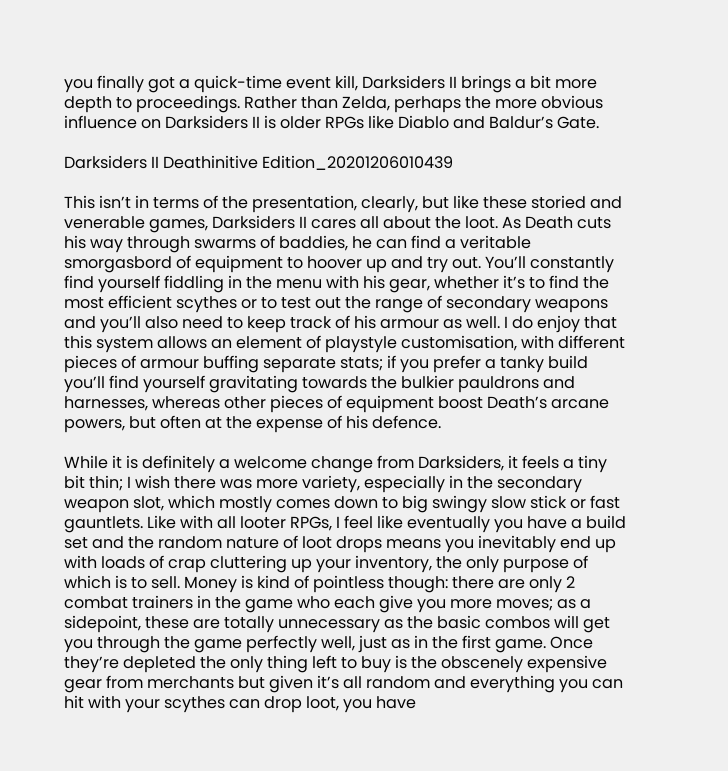you finally got a quick-time event kill, Darksiders II brings a bit more depth to proceedings. Rather than Zelda, perhaps the more obvious influence on Darksiders II is older RPGs like Diablo and Baldur’s Gate.

Darksiders II Deathinitive Edition_20201206010439

This isn’t in terms of the presentation, clearly, but like these storied and venerable games, Darksiders II cares all about the loot. As Death cuts his way through swarms of baddies, he can find a veritable smorgasbord of equipment to hoover up and try out. You’ll constantly find yourself fiddling in the menu with his gear, whether it’s to find the most efficient scythes or to test out the range of secondary weapons and you’ll also need to keep track of his armour as well. I do enjoy that this system allows an element of playstyle customisation, with different pieces of armour buffing separate stats; if you prefer a tanky build you’ll find yourself gravitating towards the bulkier pauldrons and harnesses, whereas other pieces of equipment boost Death’s arcane powers, but often at the expense of his defence.

While it is definitely a welcome change from Darksiders, it feels a tiny bit thin; I wish there was more variety, especially in the secondary weapon slot, which mostly comes down to big swingy slow stick or fast gauntlets. Like with all looter RPGs, I feel like eventually you have a build set and the random nature of loot drops means you inevitably end up with loads of crap cluttering up your inventory, the only purpose of which is to sell. Money is kind of pointless though: there are only 2 combat trainers in the game who each give you more moves; as a sidepoint, these are totally unnecessary as the basic combos will get you through the game perfectly well, just as in the first game. Once they’re depleted the only thing left to buy is the obscenely expensive gear from merchants but given it’s all random and everything you can hit with your scythes can drop loot, you have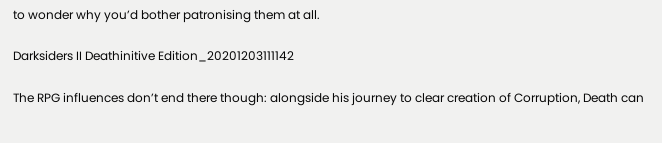to wonder why you’d bother patronising them at all.

Darksiders II Deathinitive Edition_20201203111142

The RPG influences don’t end there though: alongside his journey to clear creation of Corruption, Death can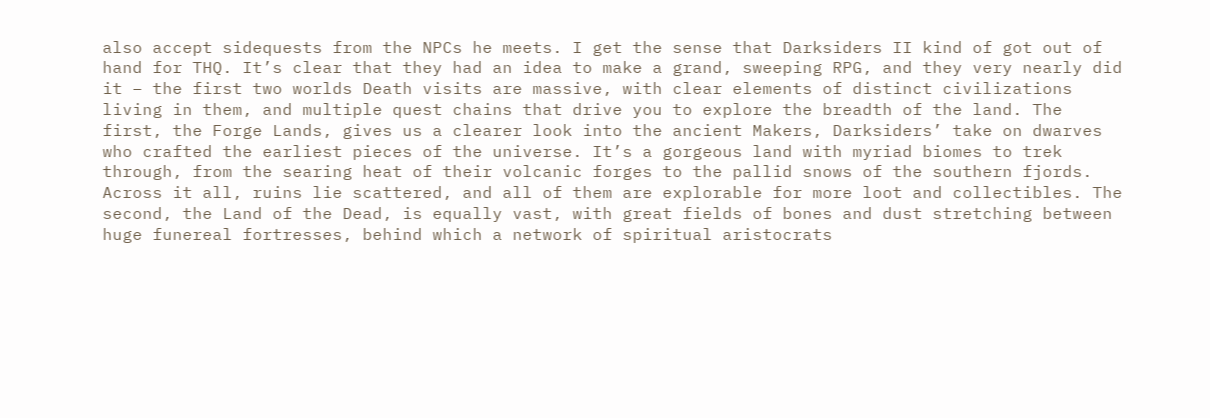also accept sidequests from the NPCs he meets. I get the sense that Darksiders II kind of got out of hand for THQ. It’s clear that they had an idea to make a grand, sweeping RPG, and they very nearly did it – the first two worlds Death visits are massive, with clear elements of distinct civilizations living in them, and multiple quest chains that drive you to explore the breadth of the land. The first, the Forge Lands, gives us a clearer look into the ancient Makers, Darksiders’ take on dwarves who crafted the earliest pieces of the universe. It’s a gorgeous land with myriad biomes to trek through, from the searing heat of their volcanic forges to the pallid snows of the southern fjords. Across it all, ruins lie scattered, and all of them are explorable for more loot and collectibles. The second, the Land of the Dead, is equally vast, with great fields of bones and dust stretching between huge funereal fortresses, behind which a network of spiritual aristocrats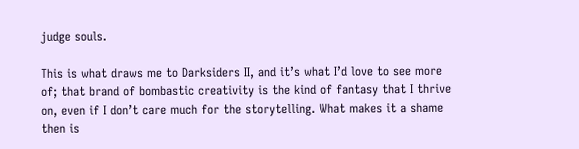judge souls.

This is what draws me to Darksiders II, and it’s what I’d love to see more of; that brand of bombastic creativity is the kind of fantasy that I thrive on, even if I don’t care much for the storytelling. What makes it a shame then is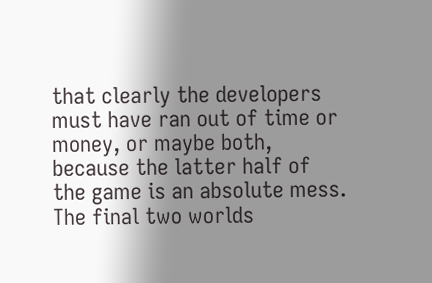that clearly the developers must have ran out of time or money, or maybe both, because the latter half of the game is an absolute mess. The final two worlds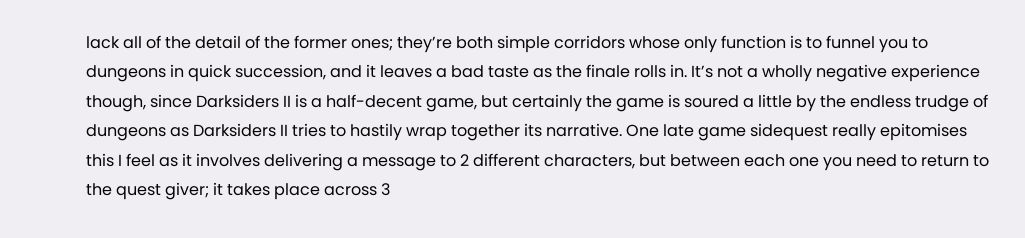lack all of the detail of the former ones; they’re both simple corridors whose only function is to funnel you to dungeons in quick succession, and it leaves a bad taste as the finale rolls in. It’s not a wholly negative experience though, since Darksiders II is a half-decent game, but certainly the game is soured a little by the endless trudge of dungeons as Darksiders II tries to hastily wrap together its narrative. One late game sidequest really epitomises this I feel as it involves delivering a message to 2 different characters, but between each one you need to return to the quest giver; it takes place across 3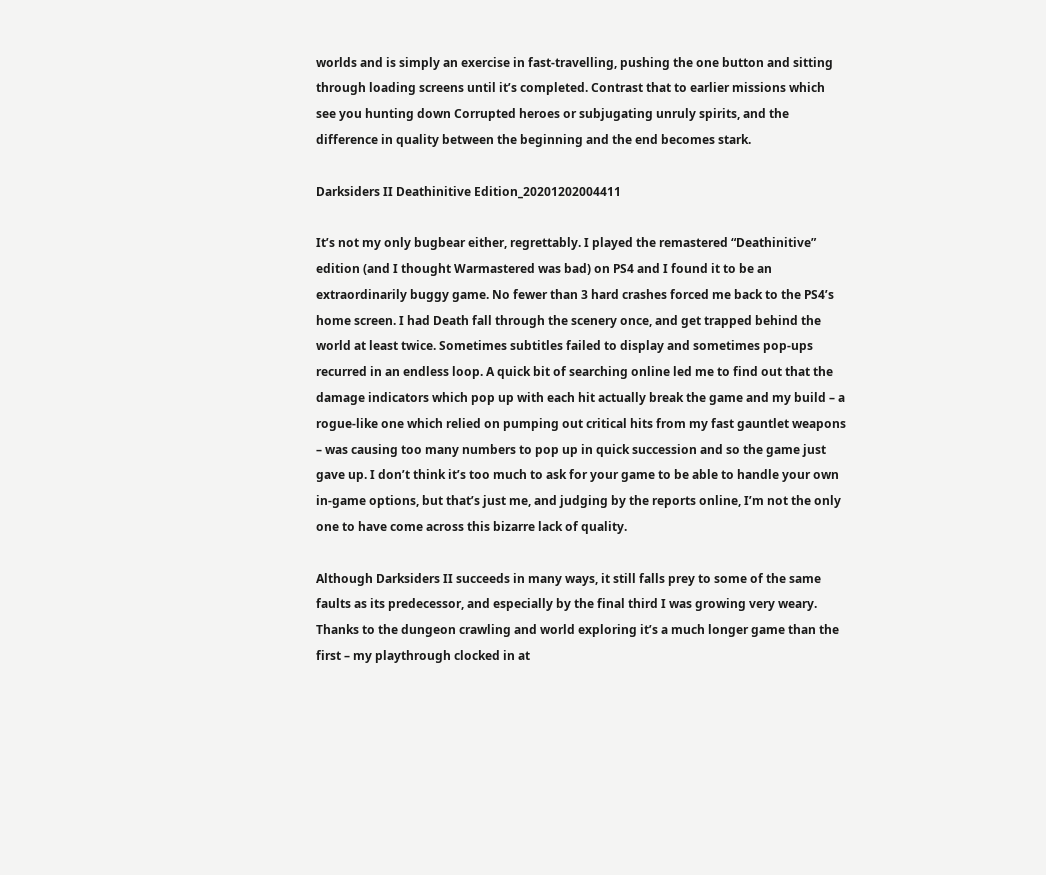worlds and is simply an exercise in fast-travelling, pushing the one button and sitting through loading screens until it’s completed. Contrast that to earlier missions which see you hunting down Corrupted heroes or subjugating unruly spirits, and the difference in quality between the beginning and the end becomes stark.

Darksiders II Deathinitive Edition_20201202004411

It’s not my only bugbear either, regrettably. I played the remastered “Deathinitive” edition (and I thought Warmastered was bad) on PS4 and I found it to be an extraordinarily buggy game. No fewer than 3 hard crashes forced me back to the PS4’s home screen. I had Death fall through the scenery once, and get trapped behind the world at least twice. Sometimes subtitles failed to display and sometimes pop-ups recurred in an endless loop. A quick bit of searching online led me to find out that the damage indicators which pop up with each hit actually break the game and my build – a rogue-like one which relied on pumping out critical hits from my fast gauntlet weapons – was causing too many numbers to pop up in quick succession and so the game just gave up. I don’t think it’s too much to ask for your game to be able to handle your own in-game options, but that’s just me, and judging by the reports online, I’m not the only one to have come across this bizarre lack of quality.

Although Darksiders II succeeds in many ways, it still falls prey to some of the same faults as its predecessor, and especially by the final third I was growing very weary. Thanks to the dungeon crawling and world exploring it’s a much longer game than the first – my playthrough clocked in at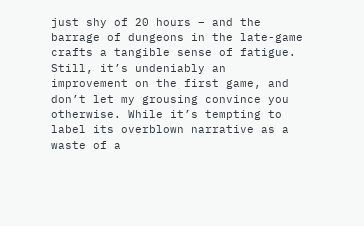just shy of 20 hours – and the barrage of dungeons in the late-game crafts a tangible sense of fatigue. Still, it’s undeniably an improvement on the first game, and don’t let my grousing convince you otherwise. While it’s tempting to label its overblown narrative as a waste of a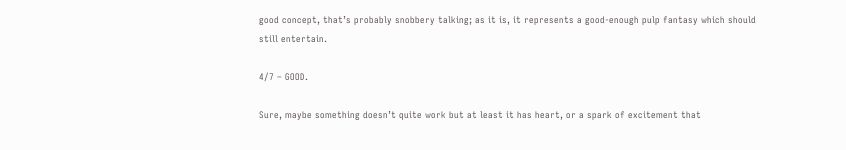good concept, that’s probably snobbery talking; as it is, it represents a good-enough pulp fantasy which should still entertain.

4/7 – GOOD.

Sure, maybe something doesn’t quite work but at least it has heart, or a spark of excitement that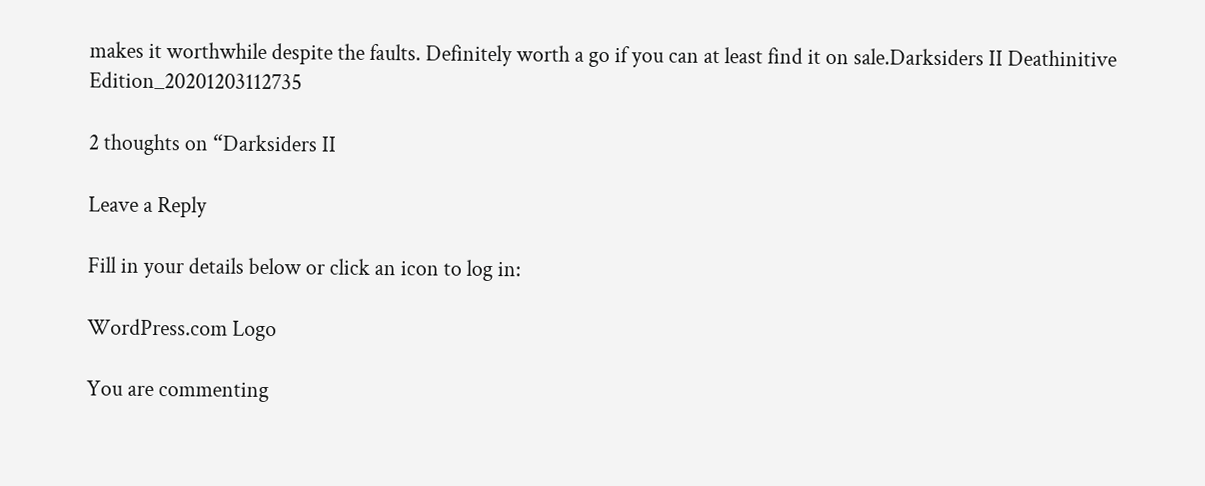makes it worthwhile despite the faults. Definitely worth a go if you can at least find it on sale.Darksiders II Deathinitive Edition_20201203112735

2 thoughts on “Darksiders II

Leave a Reply

Fill in your details below or click an icon to log in:

WordPress.com Logo

You are commenting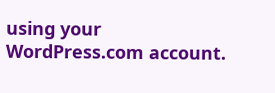using your WordPress.com account.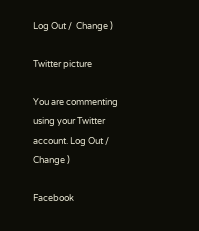Log Out /  Change )

Twitter picture

You are commenting using your Twitter account. Log Out /  Change )

Facebook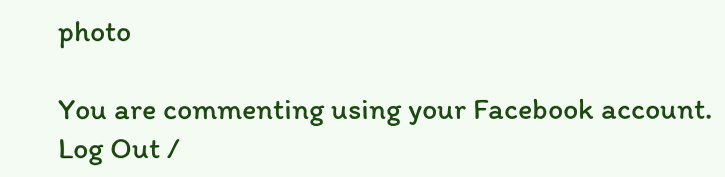photo

You are commenting using your Facebook account. Log Out /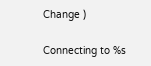Change )

Connecting to %s